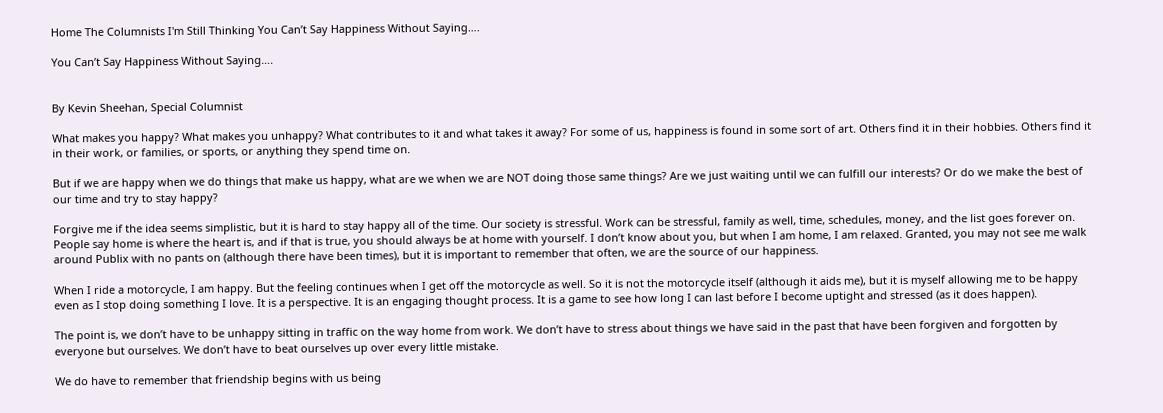Home The Columnists I'm Still Thinking You Can’t Say Happiness Without Saying….

You Can’t Say Happiness Without Saying….


By Kevin Sheehan, Special Columnist

What makes you happy? What makes you unhappy? What contributes to it and what takes it away? For some of us, happiness is found in some sort of art. Others find it in their hobbies. Others find it in their work, or families, or sports, or anything they spend time on.

But if we are happy when we do things that make us happy, what are we when we are NOT doing those same things? Are we just waiting until we can fulfill our interests? Or do we make the best of our time and try to stay happy?

Forgive me if the idea seems simplistic, but it is hard to stay happy all of the time. Our society is stressful. Work can be stressful, family as well, time, schedules, money, and the list goes forever on. People say home is where the heart is, and if that is true, you should always be at home with yourself. I don’t know about you, but when I am home, I am relaxed. Granted, you may not see me walk around Publix with no pants on (although there have been times), but it is important to remember that often, we are the source of our happiness.

When I ride a motorcycle, I am happy. But the feeling continues when I get off the motorcycle as well. So it is not the motorcycle itself (although it aids me), but it is myself allowing me to be happy even as I stop doing something I love. It is a perspective. It is an engaging thought process. It is a game to see how long I can last before I become uptight and stressed (as it does happen).

The point is, we don’t have to be unhappy sitting in traffic on the way home from work. We don’t have to stress about things we have said in the past that have been forgiven and forgotten by everyone but ourselves. We don’t have to beat ourselves up over every little mistake.

We do have to remember that friendship begins with us being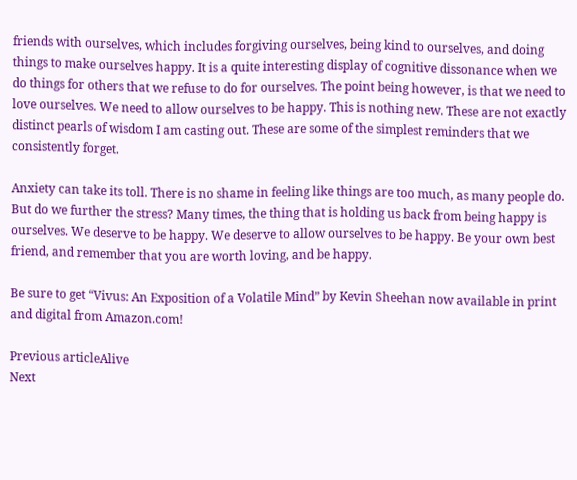friends with ourselves, which includes forgiving ourselves, being kind to ourselves, and doing things to make ourselves happy. It is a quite interesting display of cognitive dissonance when we do things for others that we refuse to do for ourselves. The point being however, is that we need to love ourselves. We need to allow ourselves to be happy. This is nothing new. These are not exactly distinct pearls of wisdom I am casting out. These are some of the simplest reminders that we consistently forget.

Anxiety can take its toll. There is no shame in feeling like things are too much, as many people do. But do we further the stress? Many times, the thing that is holding us back from being happy is ourselves. We deserve to be happy. We deserve to allow ourselves to be happy. Be your own best friend, and remember that you are worth loving, and be happy.

Be sure to get “Vivus: An Exposition of a Volatile Mind” by Kevin Sheehan now available in print and digital from Amazon.com!

Previous articleAlive
Next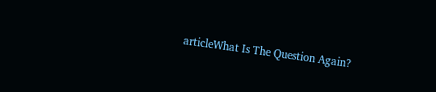articleWhat Is The Question Again?